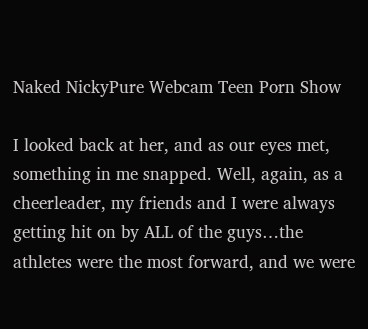Naked NickyPure Webcam Teen Porn Show

I looked back at her, and as our eyes met, something in me snapped. Well, again, as a cheerleader, my friends and I were always getting hit on by ALL of the guys…the athletes were the most forward, and we were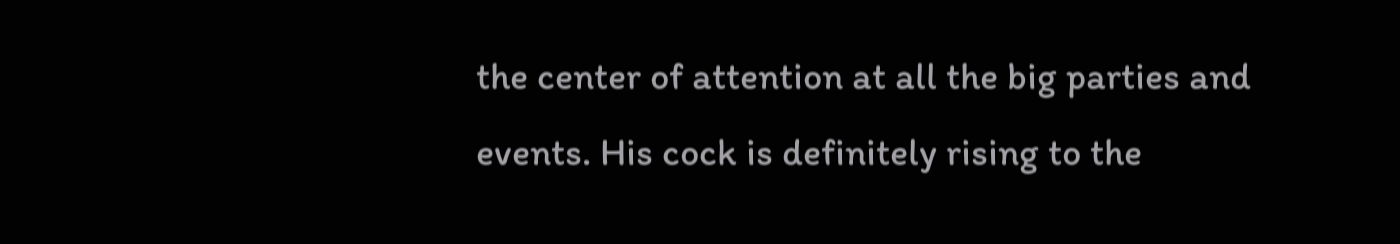the center of attention at all the big parties and events. His cock is definitely rising to the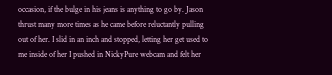occasion, if the bulge in his jeans is anything to go by. Jason thrust many more times as he came before reluctantly pulling out of her. I slid in an inch and stopped, letting her get used to me inside of her I pushed in NickyPure webcam and felt her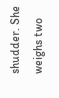shudder. She weighs two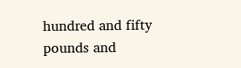hundred and fifty pounds and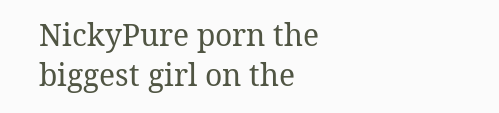NickyPure porn the biggest girl on the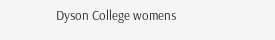Dyson College womens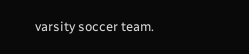varsity soccer team.